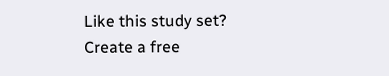Like this study set? Create a free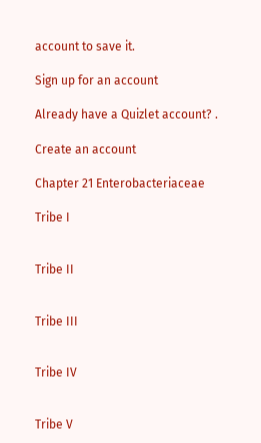account to save it.

Sign up for an account

Already have a Quizlet account? .

Create an account

Chapter 21 Enterobacteriaceae

Tribe I


Tribe II


Tribe III


Tribe IV


Tribe V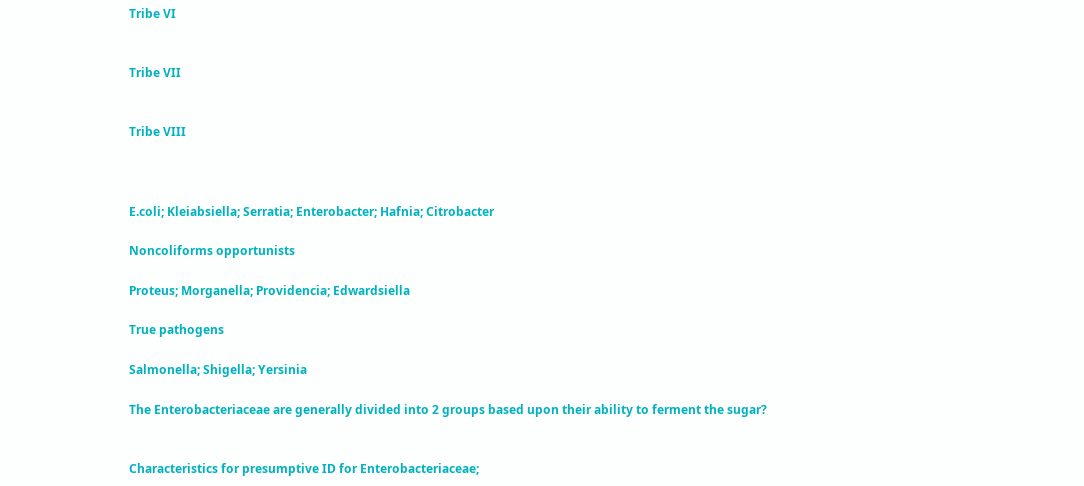Tribe VI


Tribe VII


Tribe VIII



E.coli; Kleiabsiella; Serratia; Enterobacter; Hafnia; Citrobacter

Noncoliforms opportunists

Proteus; Morganella; Providencia; Edwardsiella

True pathogens

Salmonella; Shigella; Yersinia

The Enterobacteriaceae are generally divided into 2 groups based upon their ability to ferment the sugar?


Characteristics for presumptive ID for Enterobacteriaceae;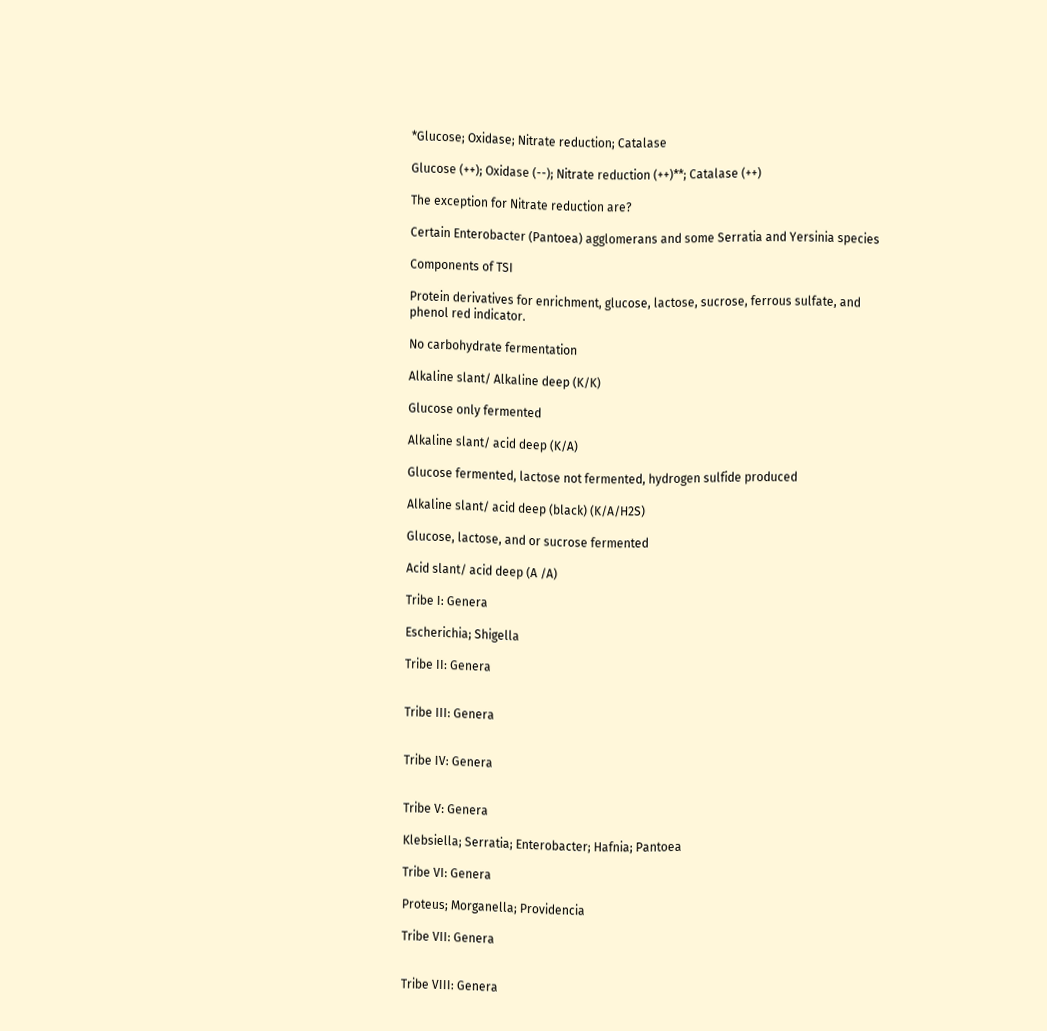*Glucose; Oxidase; Nitrate reduction; Catalase

Glucose (++); Oxidase (--); Nitrate reduction (++)**; Catalase (++)

The exception for Nitrate reduction are?

Certain Enterobacter (Pantoea) agglomerans and some Serratia and Yersinia species

Components of TSI

Protein derivatives for enrichment, glucose, lactose, sucrose, ferrous sulfate, and phenol red indicator.

No carbohydrate fermentation

Alkaline slant/ Alkaline deep (K/K)

Glucose only fermented

Alkaline slant/ acid deep (K/A)

Glucose fermented, lactose not fermented, hydrogen sulfide produced

Alkaline slant/ acid deep (black) (K/A/H2S)

Glucose, lactose, and or sucrose fermented

Acid slant/ acid deep (A /A)

Tribe I: Genera

Escherichia; Shigella

Tribe II: Genera


Tribe III: Genera


Tribe IV: Genera


Tribe V: Genera

Klebsiella; Serratia; Enterobacter; Hafnia; Pantoea

Tribe VI: Genera

Proteus; Morganella; Providencia

Tribe VII: Genera


Tribe VIII: Genera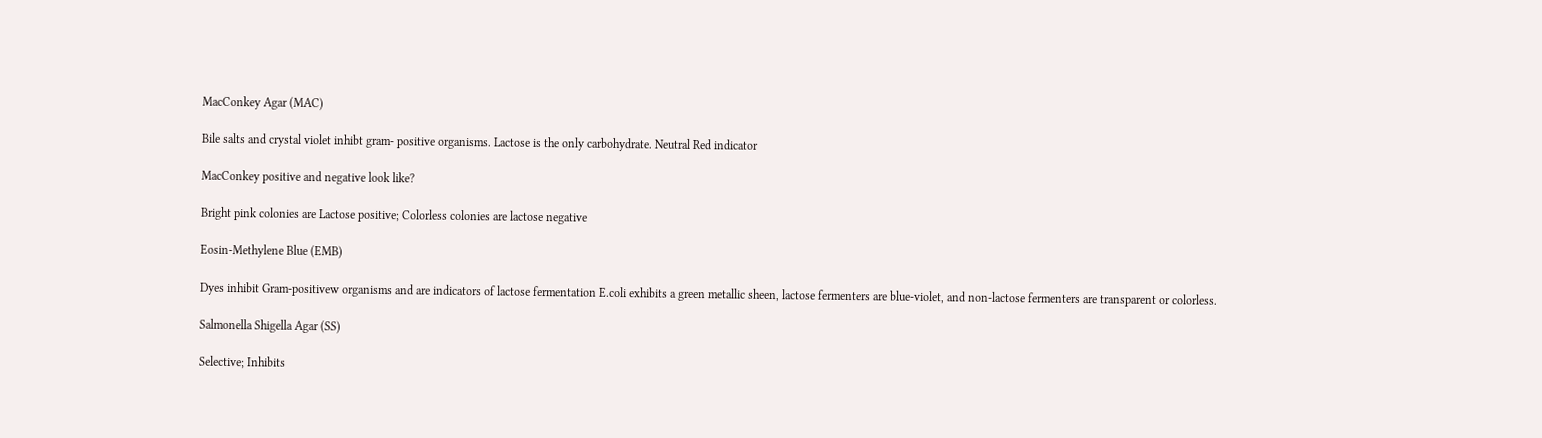MacConkey Agar (MAC)

Bile salts and crystal violet inhibt gram- positive organisms. Lactose is the only carbohydrate. Neutral Red indicator

MacConkey positive and negative look like?

Bright pink colonies are Lactose positive; Colorless colonies are lactose negative

Eosin-Methylene Blue (EMB)

Dyes inhibit Gram-positivew organisms and are indicators of lactose fermentation E.coli exhibits a green metallic sheen, lactose fermenters are blue-violet, and non-lactose fermenters are transparent or colorless.

Salmonella Shigella Agar (SS)

Selective; Inhibits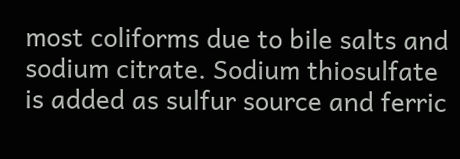most coliforms due to bile salts and sodium citrate. Sodium thiosulfate is added as sulfur source and ferric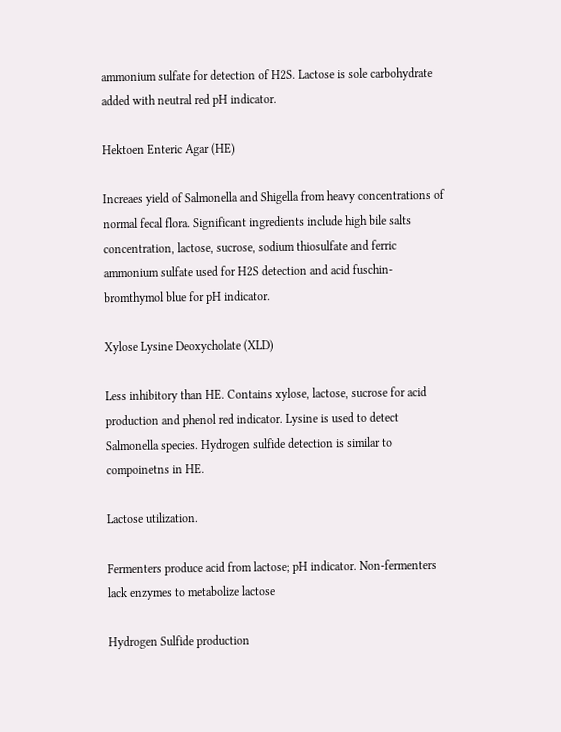ammonium sulfate for detection of H2S. Lactose is sole carbohydrate added with neutral red pH indicator.

Hektoen Enteric Agar (HE)

Increaes yield of Salmonella and Shigella from heavy concentrations of normal fecal flora. Significant ingredients include high bile salts concentration, lactose, sucrose, sodium thiosulfate and ferric ammonium sulfate used for H2S detection and acid fuschin-bromthymol blue for pH indicator.

Xylose Lysine Deoxycholate (XLD)

Less inhibitory than HE. Contains xylose, lactose, sucrose for acid production and phenol red indicator. Lysine is used to detect Salmonella species. Hydrogen sulfide detection is similar to compoinetns in HE.

Lactose utilization.

Fermenters produce acid from lactose; pH indicator. Non-fermenters lack enzymes to metabolize lactose

Hydrogen Sulfide production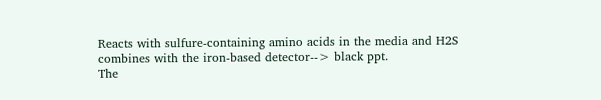Reacts with sulfure-containing amino acids in the media and H2S combines with the iron-based detector--> black ppt.
The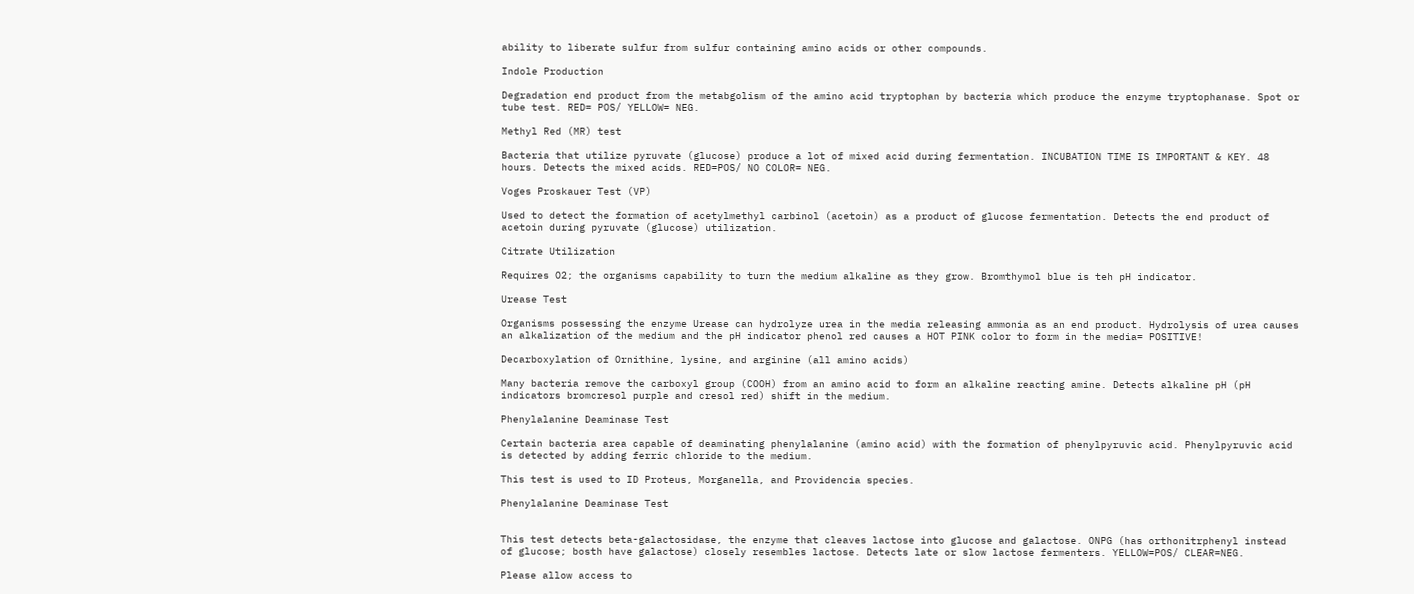ability to liberate sulfur from sulfur containing amino acids or other compounds.

Indole Production

Degradation end product from the metabgolism of the amino acid tryptophan by bacteria which produce the enzyme tryptophanase. Spot or tube test. RED= POS/ YELLOW= NEG.

Methyl Red (MR) test

Bacteria that utilize pyruvate (glucose) produce a lot of mixed acid during fermentation. INCUBATION TIME IS IMPORTANT & KEY. 48 hours. Detects the mixed acids. RED=POS/ NO COLOR= NEG.

Voges Proskauer Test (VP)

Used to detect the formation of acetylmethyl carbinol (acetoin) as a product of glucose fermentation. Detects the end product of acetoin during pyruvate (glucose) utilization.

Citrate Utilization

Requires O2; the organisms capability to turn the medium alkaline as they grow. Bromthymol blue is teh pH indicator.

Urease Test

Organisms possessing the enzyme Urease can hydrolyze urea in the media releasing ammonia as an end product. Hydrolysis of urea causes an alkalization of the medium and the pH indicator phenol red causes a HOT PINK color to form in the media= POSITIVE!

Decarboxylation of Ornithine, lysine, and arginine (all amino acids)

Many bacteria remove the carboxyl group (COOH) from an amino acid to form an alkaline reacting amine. Detects alkaline pH (pH indicators bromcresol purple and cresol red) shift in the medium.

Phenylalanine Deaminase Test

Certain bacteria area capable of deaminating phenylalanine (amino acid) with the formation of phenylpyruvic acid. Phenylpyruvic acid is detected by adding ferric chloride to the medium.

This test is used to ID Proteus, Morganella, and Providencia species.

Phenylalanine Deaminase Test


This test detects beta-galactosidase, the enzyme that cleaves lactose into glucose and galactose. ONPG (has orthonitrphenyl instead of glucose; bosth have galactose) closely resembles lactose. Detects late or slow lactose fermenters. YELLOW=POS/ CLEAR=NEG.

Please allow access to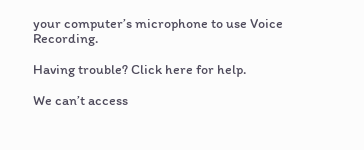your computer’s microphone to use Voice Recording.

Having trouble? Click here for help.

We can’t access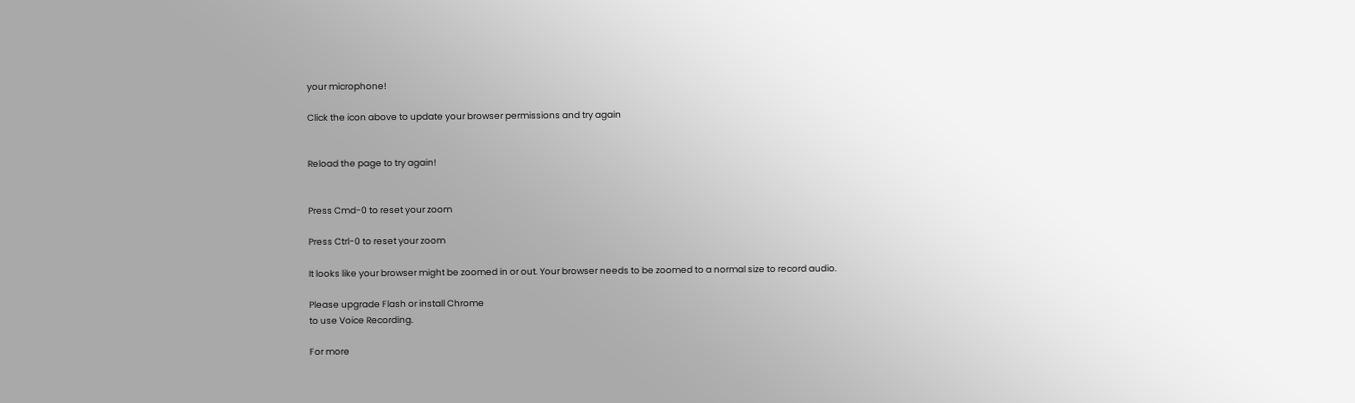your microphone!

Click the icon above to update your browser permissions and try again


Reload the page to try again!


Press Cmd-0 to reset your zoom

Press Ctrl-0 to reset your zoom

It looks like your browser might be zoomed in or out. Your browser needs to be zoomed to a normal size to record audio.

Please upgrade Flash or install Chrome
to use Voice Recording.

For more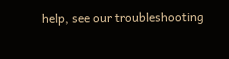help, see our troubleshooting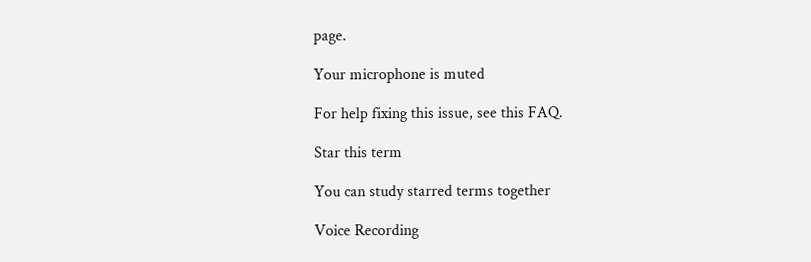page.

Your microphone is muted

For help fixing this issue, see this FAQ.

Star this term

You can study starred terms together

Voice Recording